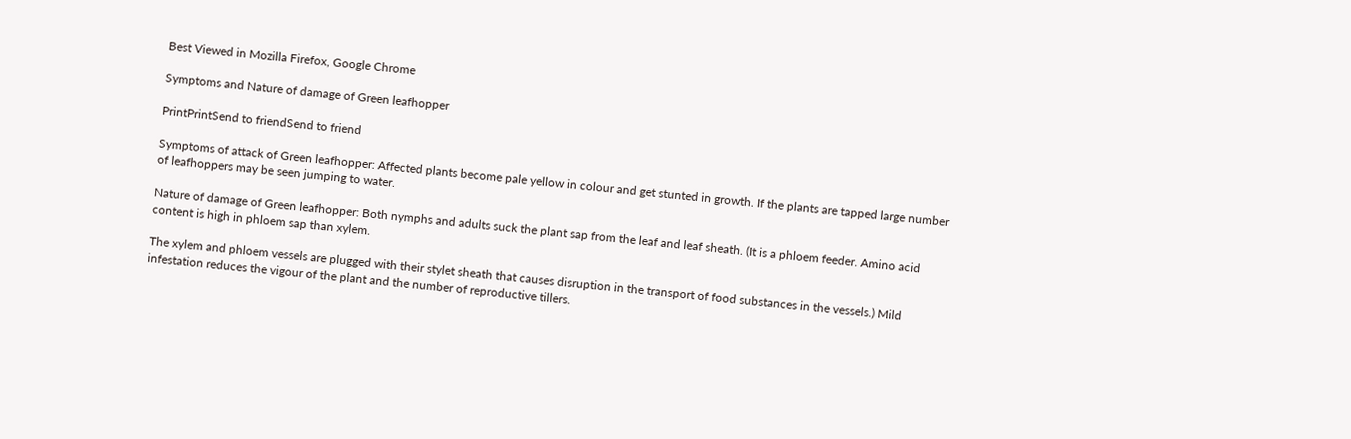Best Viewed in Mozilla Firefox, Google Chrome

Symptoms and Nature of damage of Green leafhopper

PrintPrintSend to friendSend to friend

Symptoms of attack of Green leafhopper: Affected plants become pale yellow in colour and get stunted in growth. If the plants are tapped large number of leafhoppers may be seen jumping to water.

Nature of damage of Green leafhopper: Both nymphs and adults suck the plant sap from the leaf and leaf sheath. (It is a phloem feeder. Amino acid content is high in phloem sap than xylem.

The xylem and phloem vessels are plugged with their stylet sheath that causes disruption in the transport of food substances in the vessels.) Mild infestation reduces the vigour of the plant and the number of reproductive tillers.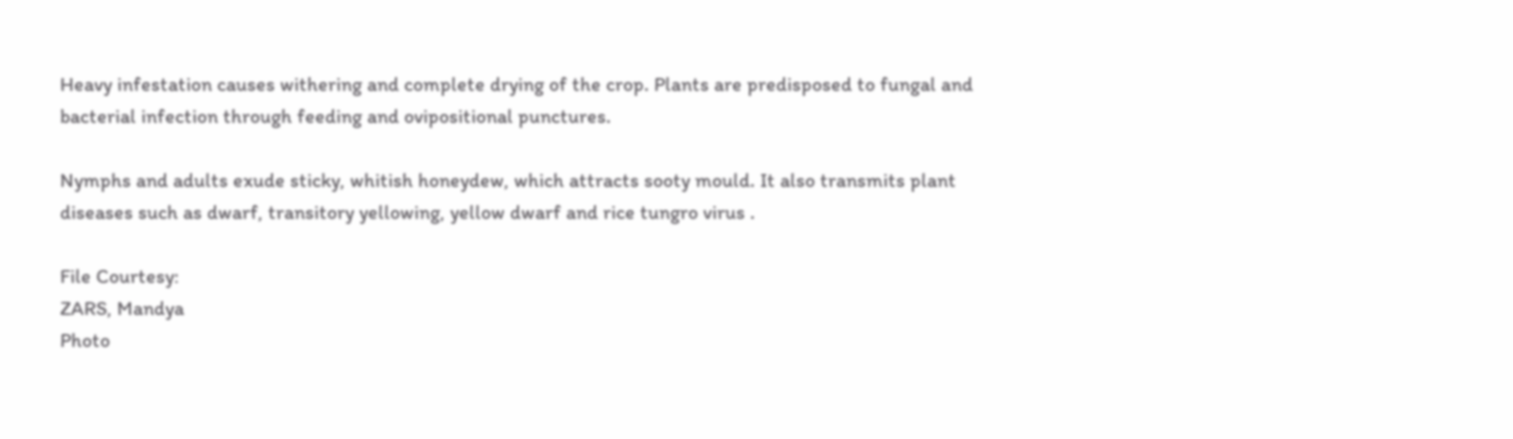Heavy infestation causes withering and complete drying of the crop. Plants are predisposed to fungal and bacterial infection through feeding and ovipositional punctures.

Nymphs and adults exude sticky, whitish honeydew, which attracts sooty mould. It also transmits plant diseases such as dwarf, transitory yellowing, yellow dwarf and rice tungro virus .

File Courtesy:
ZARS, Mandya
Photo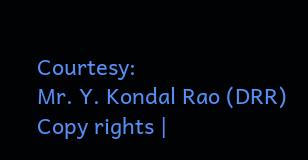Courtesy:
Mr. Y. Kondal Rao (DRR)
Copy rights |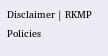Disclaimer | RKMP Policies